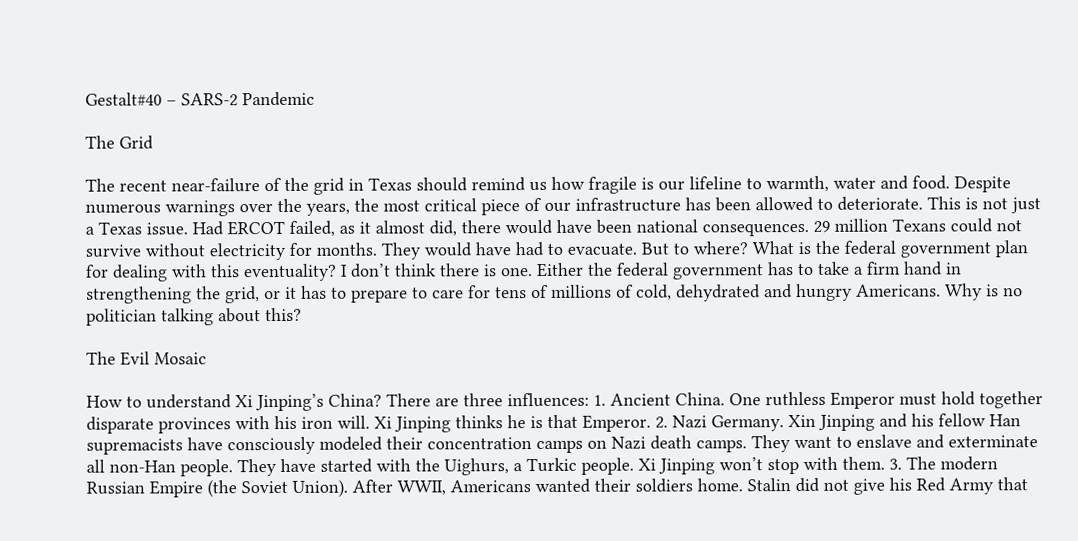Gestalt#40 – SARS-2 Pandemic

The Grid

The recent near-failure of the grid in Texas should remind us how fragile is our lifeline to warmth, water and food. Despite numerous warnings over the years, the most critical piece of our infrastructure has been allowed to deteriorate. This is not just a Texas issue. Had ERCOT failed, as it almost did, there would have been national consequences. 29 million Texans could not survive without electricity for months. They would have had to evacuate. But to where? What is the federal government plan for dealing with this eventuality? I don’t think there is one. Either the federal government has to take a firm hand in strengthening the grid, or it has to prepare to care for tens of millions of cold, dehydrated and hungry Americans. Why is no politician talking about this?

The Evil Mosaic

How to understand Xi Jinping’s China? There are three influences: 1. Ancient China. One ruthless Emperor must hold together disparate provinces with his iron will. Xi Jinping thinks he is that Emperor. 2. Nazi Germany. Xin Jinping and his fellow Han supremacists have consciously modeled their concentration camps on Nazi death camps. They want to enslave and exterminate all non-Han people. They have started with the Uighurs, a Turkic people. Xi Jinping won’t stop with them. 3. The modern Russian Empire (the Soviet Union). After WWII, Americans wanted their soldiers home. Stalin did not give his Red Army that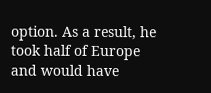option. As a result, he took half of Europe and would have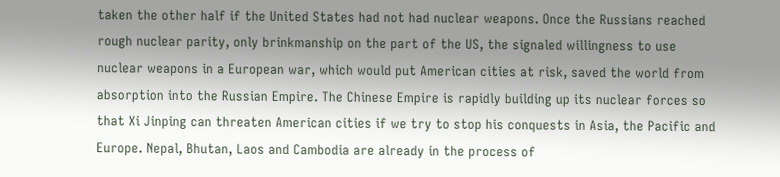taken the other half if the United States had not had nuclear weapons. Once the Russians reached rough nuclear parity, only brinkmanship on the part of the US, the signaled willingness to use nuclear weapons in a European war, which would put American cities at risk, saved the world from absorption into the Russian Empire. The Chinese Empire is rapidly building up its nuclear forces so that Xi Jinping can threaten American cities if we try to stop his conquests in Asia, the Pacific and Europe. Nepal, Bhutan, Laos and Cambodia are already in the process of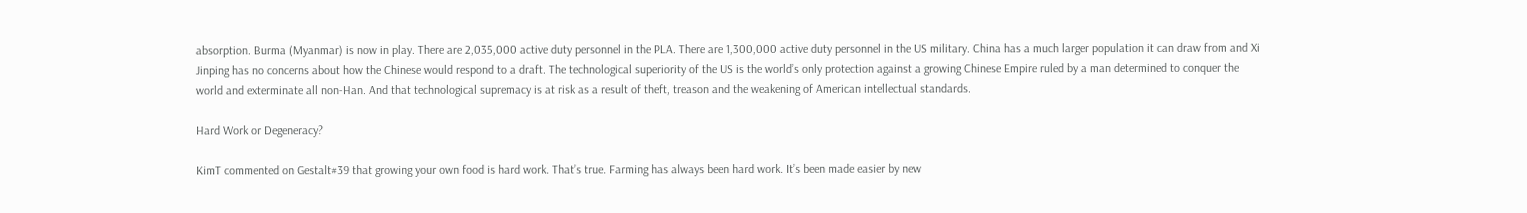absorption. Burma (Myanmar) is now in play. There are 2,035,000 active duty personnel in the PLA. There are 1,300,000 active duty personnel in the US military. China has a much larger population it can draw from and Xi Jinping has no concerns about how the Chinese would respond to a draft. The technological superiority of the US is the world’s only protection against a growing Chinese Empire ruled by a man determined to conquer the world and exterminate all non-Han. And that technological supremacy is at risk as a result of theft, treason and the weakening of American intellectual standards.

Hard Work or Degeneracy?

KimT commented on Gestalt#39 that growing your own food is hard work. That’s true. Farming has always been hard work. It’s been made easier by new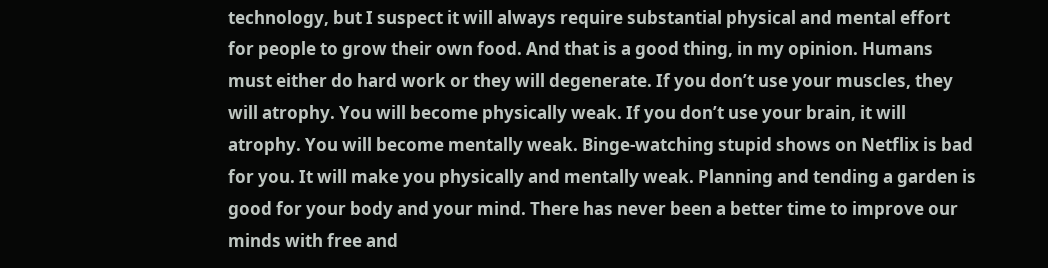technology, but I suspect it will always require substantial physical and mental effort for people to grow their own food. And that is a good thing, in my opinion. Humans must either do hard work or they will degenerate. If you don’t use your muscles, they will atrophy. You will become physically weak. If you don’t use your brain, it will atrophy. You will become mentally weak. Binge-watching stupid shows on Netflix is bad for you. It will make you physically and mentally weak. Planning and tending a garden is good for your body and your mind. There has never been a better time to improve our minds with free and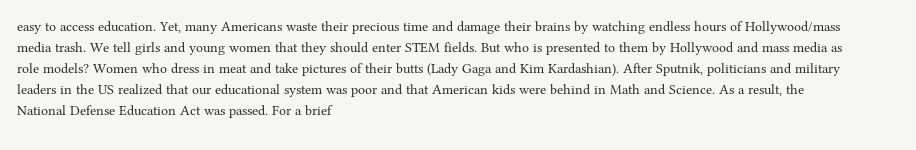easy to access education. Yet, many Americans waste their precious time and damage their brains by watching endless hours of Hollywood/mass media trash. We tell girls and young women that they should enter STEM fields. But who is presented to them by Hollywood and mass media as role models? Women who dress in meat and take pictures of their butts (Lady Gaga and Kim Kardashian). After Sputnik, politicians and military leaders in the US realized that our educational system was poor and that American kids were behind in Math and Science. As a result, the National Defense Education Act was passed. For a brief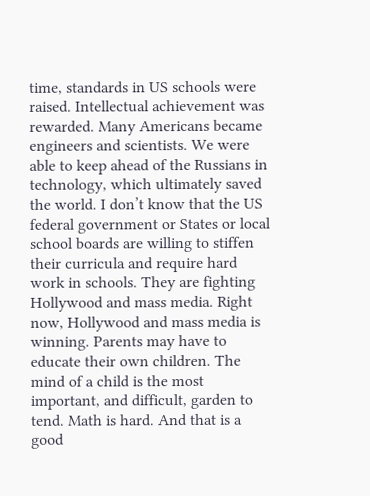time, standards in US schools were raised. Intellectual achievement was rewarded. Many Americans became engineers and scientists. We were able to keep ahead of the Russians in technology, which ultimately saved the world. I don’t know that the US federal government or States or local school boards are willing to stiffen their curricula and require hard work in schools. They are fighting Hollywood and mass media. Right now, Hollywood and mass media is winning. Parents may have to educate their own children. The mind of a child is the most important, and difficult, garden to tend. Math is hard. And that is a good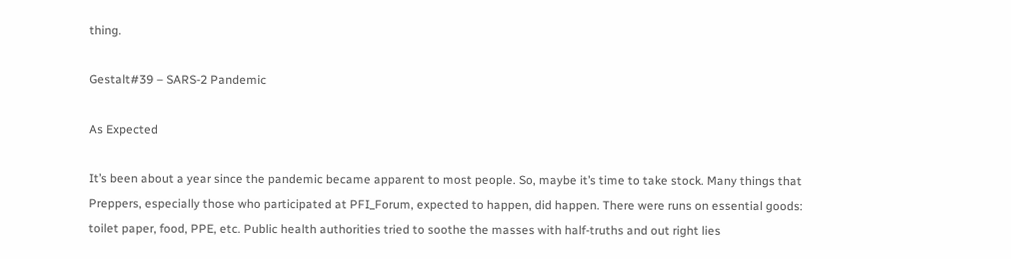thing.

Gestalt#39 – SARS-2 Pandemic

As Expected

It’s been about a year since the pandemic became apparent to most people. So, maybe it’s time to take stock. Many things that Preppers, especially those who participated at PFI_Forum, expected to happen, did happen. There were runs on essential goods: toilet paper, food, PPE, etc. Public health authorities tried to soothe the masses with half-truths and out right lies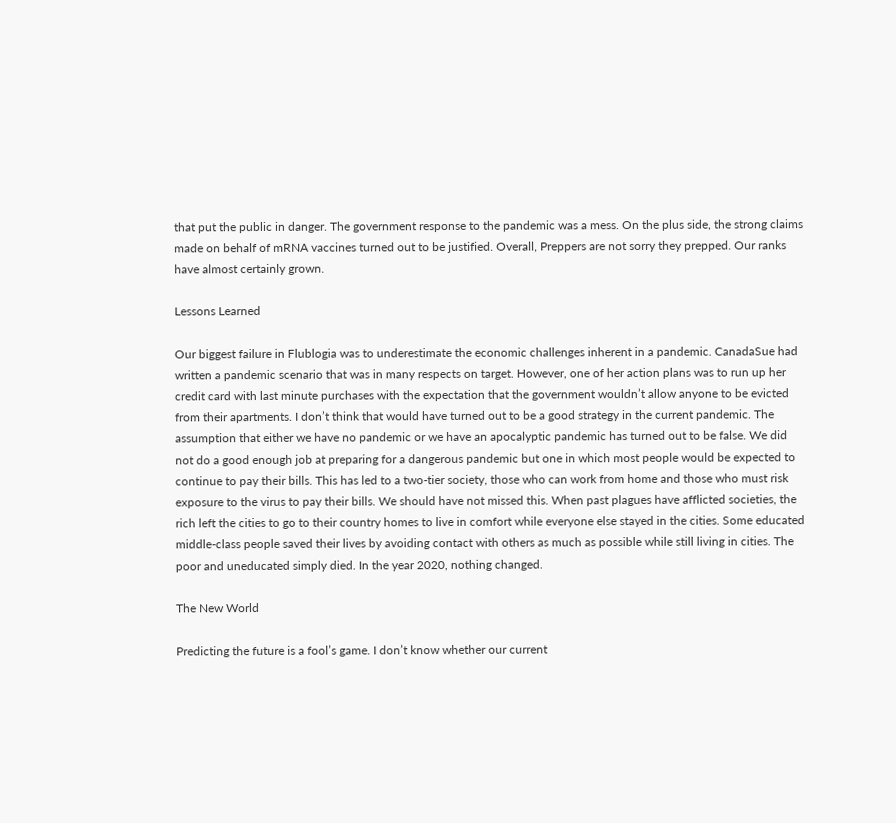that put the public in danger. The government response to the pandemic was a mess. On the plus side, the strong claims made on behalf of mRNA vaccines turned out to be justified. Overall, Preppers are not sorry they prepped. Our ranks have almost certainly grown.

Lessons Learned

Our biggest failure in Flublogia was to underestimate the economic challenges inherent in a pandemic. CanadaSue had written a pandemic scenario that was in many respects on target. However, one of her action plans was to run up her credit card with last minute purchases with the expectation that the government wouldn’t allow anyone to be evicted from their apartments. I don’t think that would have turned out to be a good strategy in the current pandemic. The assumption that either we have no pandemic or we have an apocalyptic pandemic has turned out to be false. We did not do a good enough job at preparing for a dangerous pandemic but one in which most people would be expected to continue to pay their bills. This has led to a two-tier society, those who can work from home and those who must risk exposure to the virus to pay their bills. We should have not missed this. When past plagues have afflicted societies, the rich left the cities to go to their country homes to live in comfort while everyone else stayed in the cities. Some educated middle-class people saved their lives by avoiding contact with others as much as possible while still living in cities. The poor and uneducated simply died. In the year 2020, nothing changed.

The New World

Predicting the future is a fool’s game. I don’t know whether our current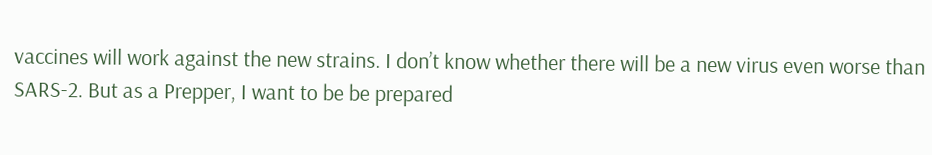vaccines will work against the new strains. I don’t know whether there will be a new virus even worse than SARS-2. But as a Prepper, I want to be be prepared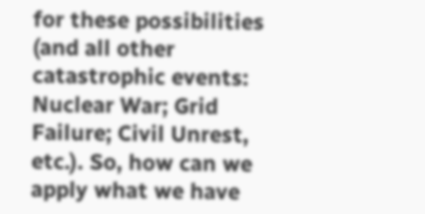for these possibilities (and all other catastrophic events: Nuclear War; Grid Failure; Civil Unrest, etc.). So, how can we apply what we have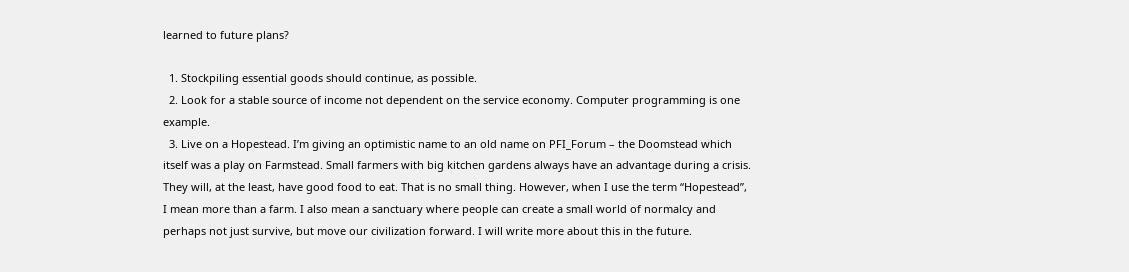learned to future plans?

  1. Stockpiling essential goods should continue, as possible.
  2. Look for a stable source of income not dependent on the service economy. Computer programming is one example.
  3. Live on a Hopestead. I’m giving an optimistic name to an old name on PFI_Forum – the Doomstead which itself was a play on Farmstead. Small farmers with big kitchen gardens always have an advantage during a crisis. They will, at the least, have good food to eat. That is no small thing. However, when I use the term “Hopestead”, I mean more than a farm. I also mean a sanctuary where people can create a small world of normalcy and perhaps not just survive, but move our civilization forward. I will write more about this in the future.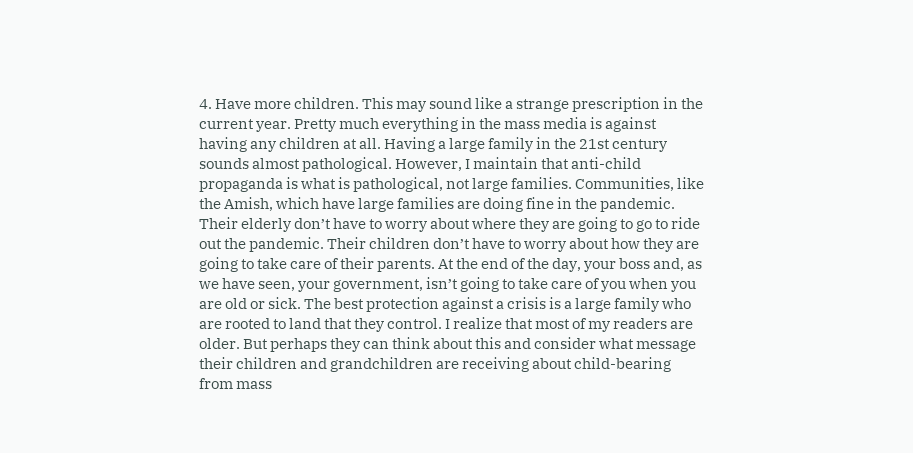4. Have more children. This may sound like a strange prescription in the current year. Pretty much everything in the mass media is against having any children at all. Having a large family in the 21st century sounds almost pathological. However, I maintain that anti-child propaganda is what is pathological, not large families. Communities, like the Amish, which have large families are doing fine in the pandemic. Their elderly don’t have to worry about where they are going to go to ride out the pandemic. Their children don’t have to worry about how they are going to take care of their parents. At the end of the day, your boss and, as we have seen, your government, isn’t going to take care of you when you are old or sick. The best protection against a crisis is a large family who are rooted to land that they control. I realize that most of my readers are older. But perhaps they can think about this and consider what message their children and grandchildren are receiving about child-bearing from mass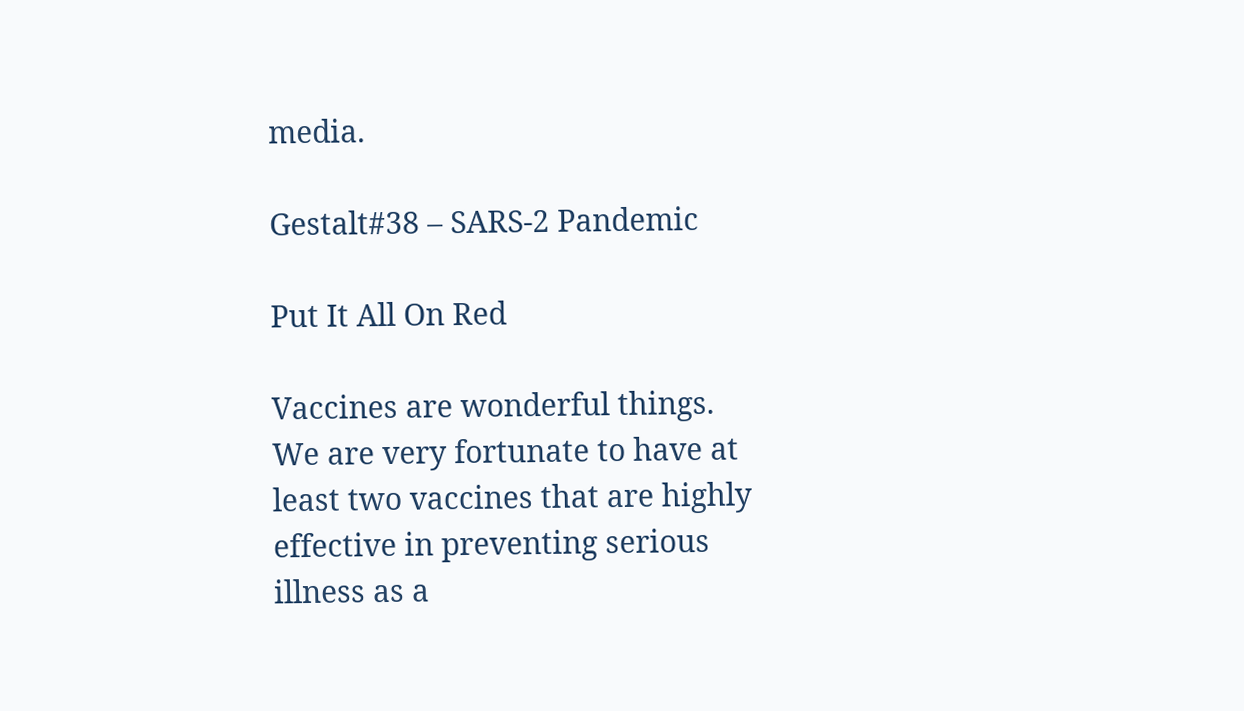media.

Gestalt#38 – SARS-2 Pandemic

Put It All On Red

Vaccines are wonderful things. We are very fortunate to have at least two vaccines that are highly effective in preventing serious illness as a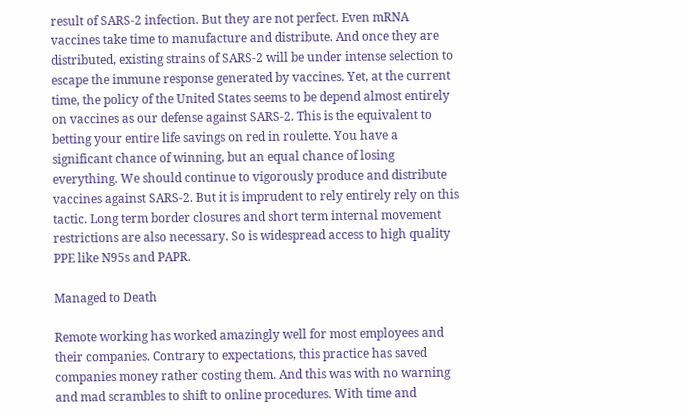result of SARS-2 infection. But they are not perfect. Even mRNA vaccines take time to manufacture and distribute. And once they are distributed, existing strains of SARS-2 will be under intense selection to escape the immune response generated by vaccines. Yet, at the current time, the policy of the United States seems to be depend almost entirely on vaccines as our defense against SARS-2. This is the equivalent to betting your entire life savings on red in roulette. You have a significant chance of winning, but an equal chance of losing everything. We should continue to vigorously produce and distribute vaccines against SARS-2. But it is imprudent to rely entirely rely on this tactic. Long term border closures and short term internal movement restrictions are also necessary. So is widespread access to high quality PPE like N95s and PAPR.

Managed to Death

Remote working has worked amazingly well for most employees and their companies. Contrary to expectations, this practice has saved companies money rather costing them. And this was with no warning and mad scrambles to shift to online procedures. With time and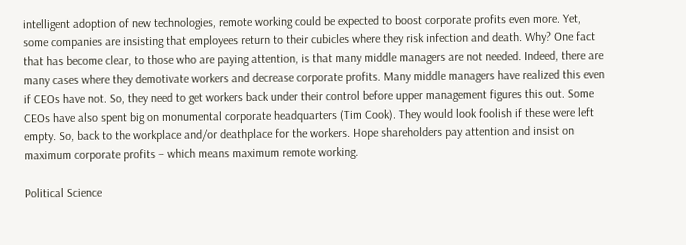intelligent adoption of new technologies, remote working could be expected to boost corporate profits even more. Yet, some companies are insisting that employees return to their cubicles where they risk infection and death. Why? One fact that has become clear, to those who are paying attention, is that many middle managers are not needed. Indeed, there are many cases where they demotivate workers and decrease corporate profits. Many middle managers have realized this even if CEOs have not. So, they need to get workers back under their control before upper management figures this out. Some CEOs have also spent big on monumental corporate headquarters (Tim Cook). They would look foolish if these were left empty. So, back to the workplace and/or deathplace for the workers. Hope shareholders pay attention and insist on maximum corporate profits – which means maximum remote working.

Political Science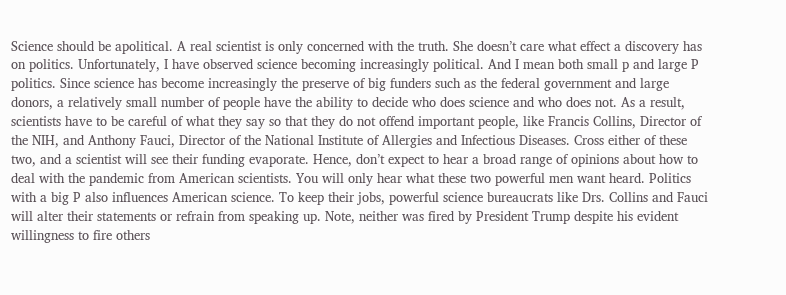Science should be apolitical. A real scientist is only concerned with the truth. She doesn’t care what effect a discovery has on politics. Unfortunately, I have observed science becoming increasingly political. And I mean both small p and large P politics. Since science has become increasingly the preserve of big funders such as the federal government and large donors, a relatively small number of people have the ability to decide who does science and who does not. As a result, scientists have to be careful of what they say so that they do not offend important people, like Francis Collins, Director of the NIH, and Anthony Fauci, Director of the National Institute of Allergies and Infectious Diseases. Cross either of these two, and a scientist will see their funding evaporate. Hence, don’t expect to hear a broad range of opinions about how to deal with the pandemic from American scientists. You will only hear what these two powerful men want heard. Politics with a big P also influences American science. To keep their jobs, powerful science bureaucrats like Drs. Collins and Fauci will alter their statements or refrain from speaking up. Note, neither was fired by President Trump despite his evident willingness to fire others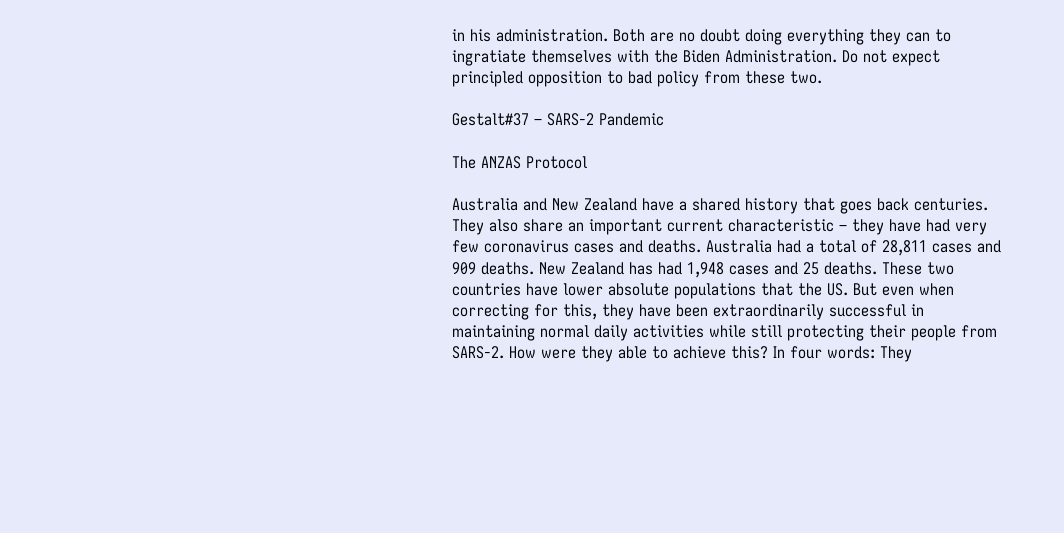in his administration. Both are no doubt doing everything they can to ingratiate themselves with the Biden Administration. Do not expect principled opposition to bad policy from these two.

Gestalt#37 – SARS-2 Pandemic

The ANZAS Protocol

Australia and New Zealand have a shared history that goes back centuries. They also share an important current characteristic – they have had very few coronavirus cases and deaths. Australia had a total of 28,811 cases and 909 deaths. New Zealand has had 1,948 cases and 25 deaths. These two countries have lower absolute populations that the US. But even when correcting for this, they have been extraordinarily successful in maintaining normal daily activities while still protecting their people from SARS-2. How were they able to achieve this? In four words: They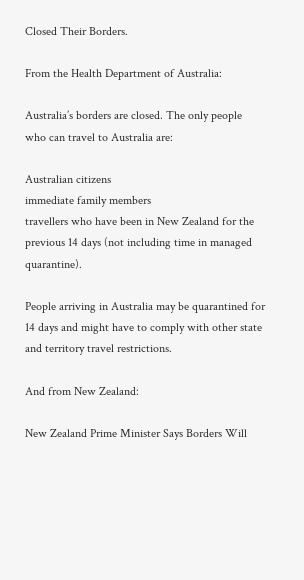Closed Their Borders.

From the Health Department of Australia:

Australia’s borders are closed. The only people who can travel to Australia are:

Australian citizens
immediate family members
travellers who have been in New Zealand for the previous 14 days (not including time in managed quarantine).

People arriving in Australia may be quarantined for 14 days and might have to comply with other state and territory travel restrictions.

And from New Zealand:

New Zealand Prime Minister Says Borders Will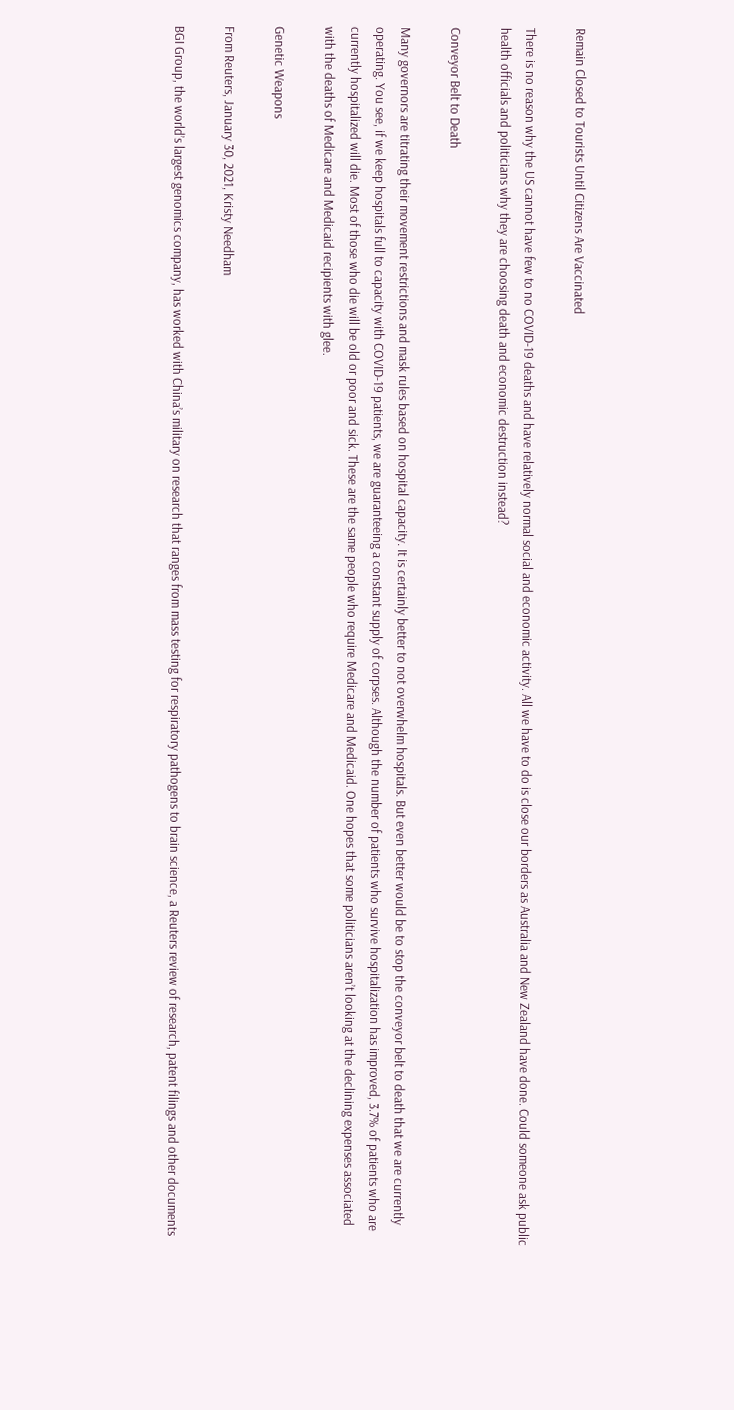Remain Closed to Tourists Until Citizens Are Vaccinated

There is no reason why the US cannot have few to no COVID-19 deaths and have relatively normal social and economic activity. All we have to do is close our borders as Australia and New Zealand have done. Could someone ask public health officials and politicians why they are choosing death and economic destruction instead?

Conveyor Belt to Death

Many governors are titrating their movement restrictions and mask rules based on hospital capacity. It is certainly better to not overwhelm hospitals. But even better would be to stop the conveyor belt to death that we are currently operating. You see, if we keep hospitals full to capacity with COVID-19 patients, we are guaranteeing a constant supply of corpses. Although the number of patients who survive hospitalization has improved, 3.7% of patients who are currently hospitalized will die. Most of those who die will be old or poor and sick. These are the same people who require Medicare and Medicaid. One hopes that some politicians aren’t looking at the declining expenses associated with the deaths of Medicare and Medicaid recipients with glee.

Genetic Weapons

From Reuters, January 30, 2021, Kristy Needham

BGI Group, the world’s largest genomics company, has worked with China’s military on research that ranges from mass testing for respiratory pathogens to brain science, a Reuters review of research, patent filings and other documents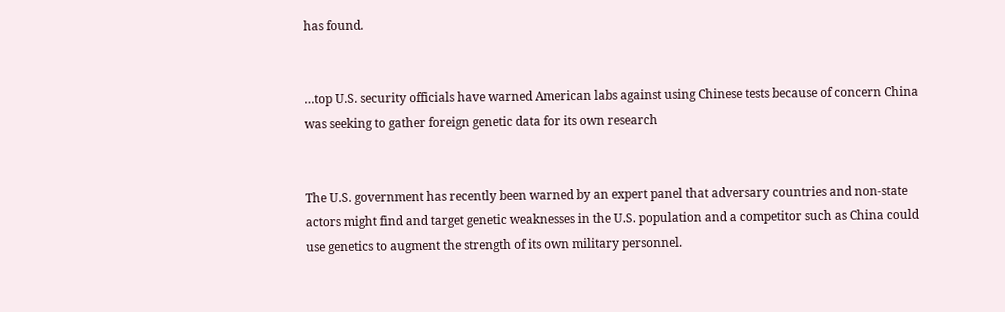has found.


…top U.S. security officials have warned American labs against using Chinese tests because of concern China was seeking to gather foreign genetic data for its own research


The U.S. government has recently been warned by an expert panel that adversary countries and non-state actors might find and target genetic weaknesses in the U.S. population and a competitor such as China could use genetics to augment the strength of its own military personnel.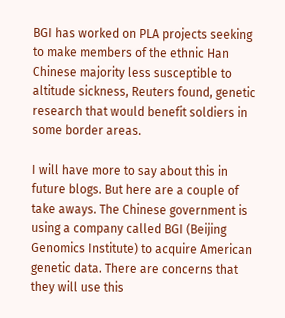BGI has worked on PLA projects seeking to make members of the ethnic Han Chinese majority less susceptible to altitude sickness, Reuters found, genetic research that would benefit soldiers in some border areas.

I will have more to say about this in future blogs. But here are a couple of take aways. The Chinese government is using a company called BGI (Beijing Genomics Institute) to acquire American genetic data. There are concerns that they will use this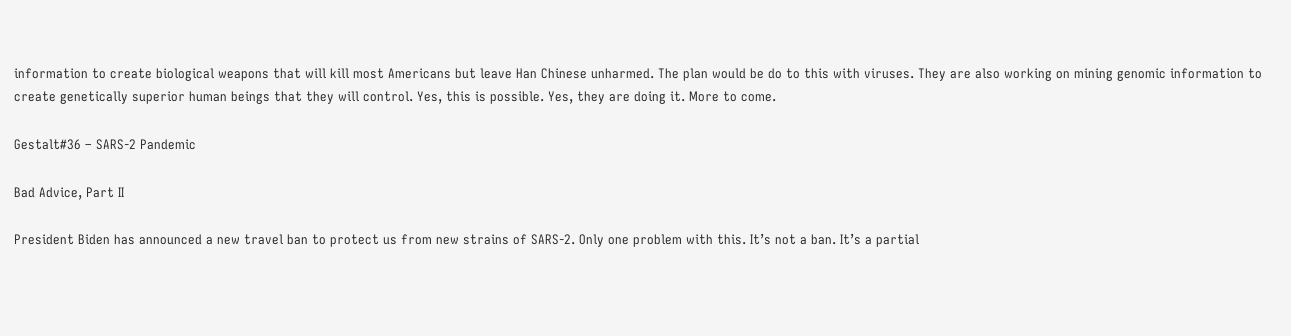information to create biological weapons that will kill most Americans but leave Han Chinese unharmed. The plan would be do to this with viruses. They are also working on mining genomic information to create genetically superior human beings that they will control. Yes, this is possible. Yes, they are doing it. More to come.

Gestalt#36 – SARS-2 Pandemic

Bad Advice, Part II

President Biden has announced a new travel ban to protect us from new strains of SARS-2. Only one problem with this. It’s not a ban. It’s a partial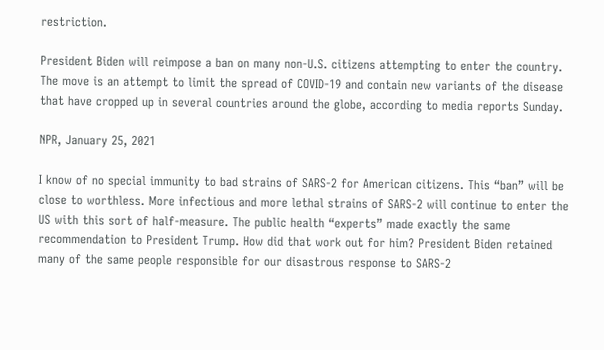restriction.

President Biden will reimpose a ban on many non-U.S. citizens attempting to enter the country. The move is an attempt to limit the spread of COVID-19 and contain new variants of the disease that have cropped up in several countries around the globe, according to media reports Sunday.

NPR, January 25, 2021

I know of no special immunity to bad strains of SARS-2 for American citizens. This “ban” will be close to worthless. More infectious and more lethal strains of SARS-2 will continue to enter the US with this sort of half-measure. The public health “experts” made exactly the same recommendation to President Trump. How did that work out for him? President Biden retained many of the same people responsible for our disastrous response to SARS-2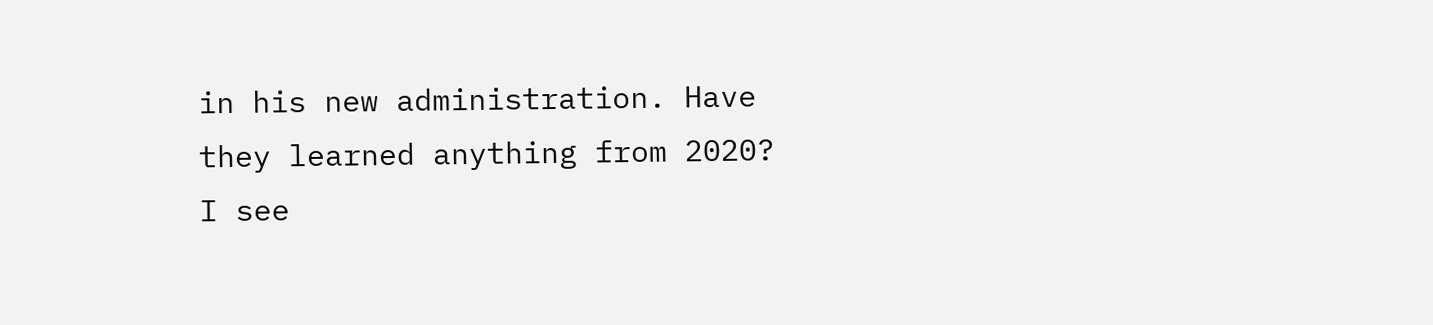in his new administration. Have they learned anything from 2020? I see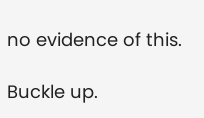no evidence of this.

Buckle up.